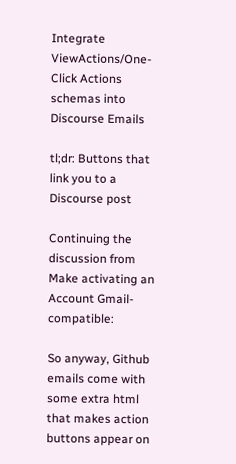Integrate ViewActions/One-Click Actions schemas into Discourse Emails

tl;dr: Buttons that link you to a Discourse post

Continuing the discussion from Make activating an Account Gmail-compatible:

So anyway, Github emails come with some extra html that makes action buttons appear on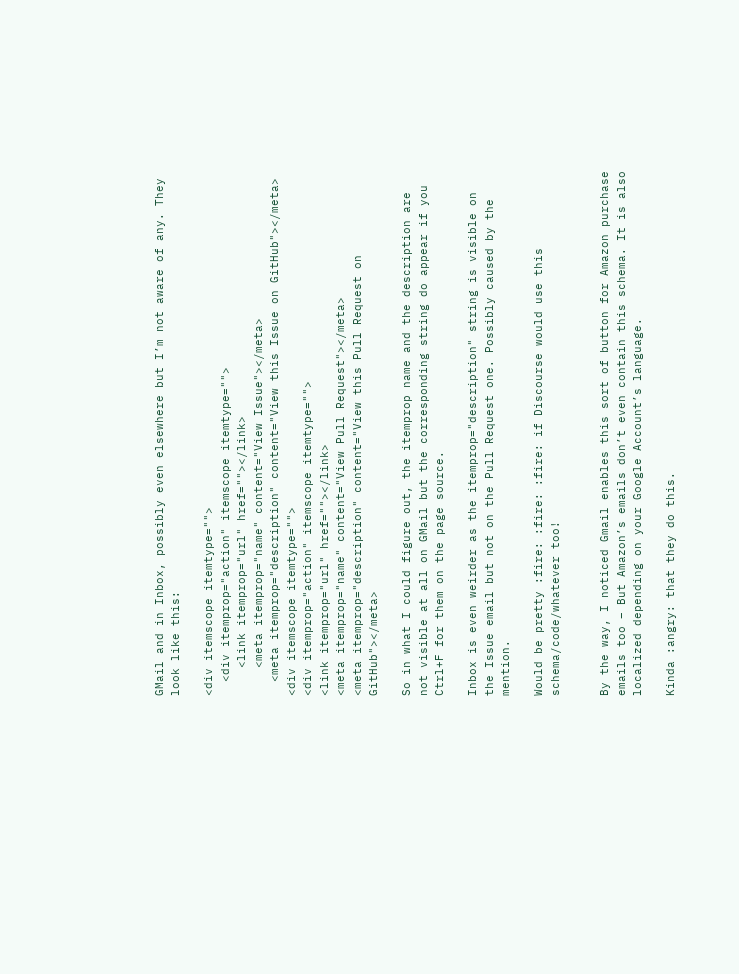GMail and in Inbox, possibly even elsewhere but I’m not aware of any. They look like this:

<div itemscope itemtype="">
  <div itemprop="action" itemscope itemtype="">
    <link itemprop="url" href=""></link>
    <meta itemprop="name" content="View Issue"></meta>
  <meta itemprop="description" content="View this Issue on GitHub"></meta>
<div itemscope itemtype="">
<div itemprop="action" itemscope itemtype="">
<link itemprop="url" href=""></link>
<meta itemprop="name" content="View Pull Request"></meta>
<meta itemprop="description" content="View this Pull Request on GitHub"></meta>

So in what I could figure out, the itemprop name and the description are not visible at all on GMail but the corresponding string do appear if you Ctrl+F for them on the page source.

Inbox is even weirder as the itemprop="description" string is visible on the Issue email but not on the Pull Request one. Possibly caused by the mention.

Would be pretty :fire: :fire: :fire: if Discourse would use this schema/code/whatever too!


By the way, I noticed Gmail enables this sort of button for Amazon purchase emails too – But Amazon’s emails don’t even contain this schema. It is also localized depending on your Google Account’s language.

Kinda :angry: that they do this.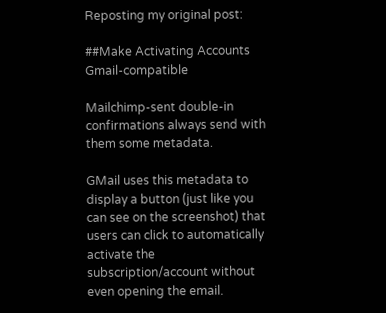Reposting my original post:

##Make Activating Accounts Gmail-compatible

Mailchimp-sent double-in confirmations always send with them some metadata.

GMail uses this metadata to display a button (just like you can see on the screenshot) that users can click to automatically activate the subscription/account without even opening the email.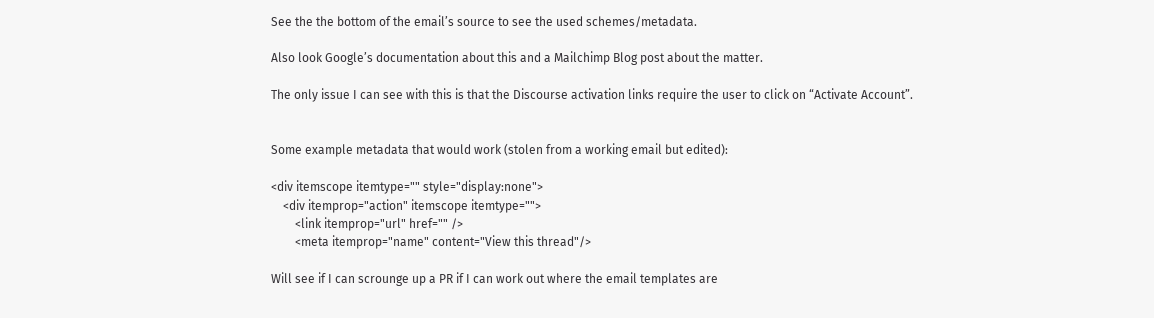See the the bottom of the email’s source to see the used schemes/metadata.

Also look Google’s documentation about this and a Mailchimp Blog post about the matter.

The only issue I can see with this is that the Discourse activation links require the user to click on “Activate Account”.


Some example metadata that would work (stolen from a working email but edited):

<div itemscope itemtype="" style="display:none">
    <div itemprop="action" itemscope itemtype="">
        <link itemprop="url" href="" />
        <meta itemprop="name" content="View this thread"/>

Will see if I can scrounge up a PR if I can work out where the email templates are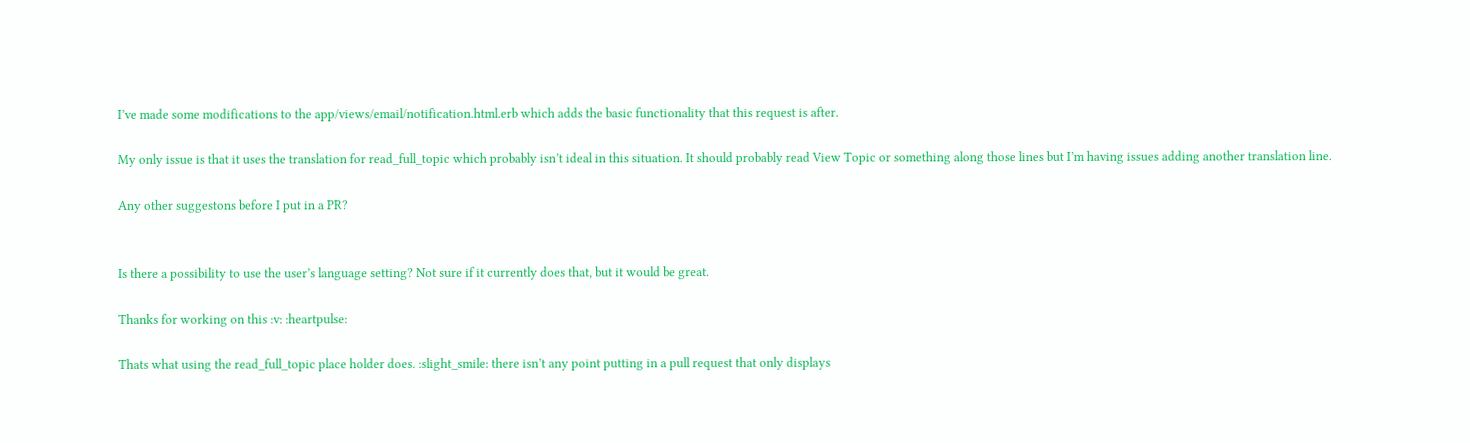I’ve made some modifications to the app/views/email/notification.html.erb which adds the basic functionality that this request is after.

My only issue is that it uses the translation for read_full_topic which probably isn’t ideal in this situation. It should probably read View Topic or something along those lines but I’m having issues adding another translation line.

Any other suggestons before I put in a PR?


Is there a possibility to use the user’s language setting? Not sure if it currently does that, but it would be great.

Thanks for working on this :v: :heartpulse:

Thats what using the read_full_topic place holder does. :slight_smile: there isn’t any point putting in a pull request that only displays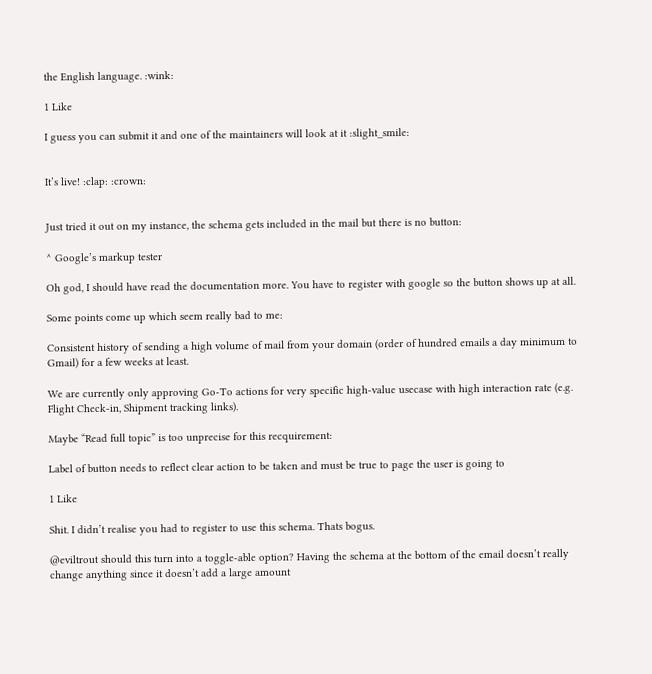the English language. :wink:

1 Like

I guess you can submit it and one of the maintainers will look at it :slight_smile:


It’s live! :clap: :crown:


Just tried it out on my instance, the schema gets included in the mail but there is no button:

^ Google’s markup tester

Oh god, I should have read the documentation more. You have to register with google so the button shows up at all.

Some points come up which seem really bad to me:

Consistent history of sending a high volume of mail from your domain (order of hundred emails a day minimum to Gmail) for a few weeks at least.

We are currently only approving Go-To actions for very specific high-value usecase with high interaction rate (e.g. Flight Check-in, Shipment tracking links).

Maybe “Read full topic” is too unprecise for this recquirement:

Label of button needs to reflect clear action to be taken and must be true to page the user is going to

1 Like

Shit. I didn’t realise you had to register to use this schema. Thats bogus.

@eviltrout should this turn into a toggle-able option? Having the schema at the bottom of the email doesn’t really change anything since it doesn’t add a large amount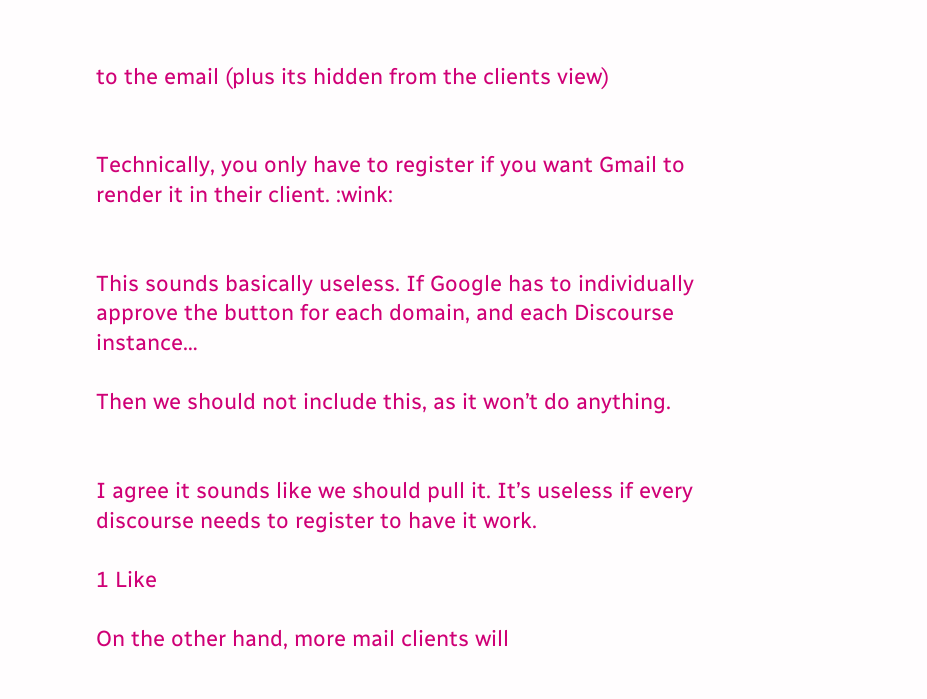to the email (plus its hidden from the clients view)


Technically, you only have to register if you want Gmail to render it in their client. :wink:


This sounds basically useless. If Google has to individually approve the button for each domain, and each Discourse instance…

Then we should not include this, as it won’t do anything.


I agree it sounds like we should pull it. It’s useless if every discourse needs to register to have it work.

1 Like

On the other hand, more mail clients will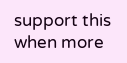support this when more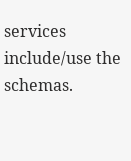services include/use the schemas.